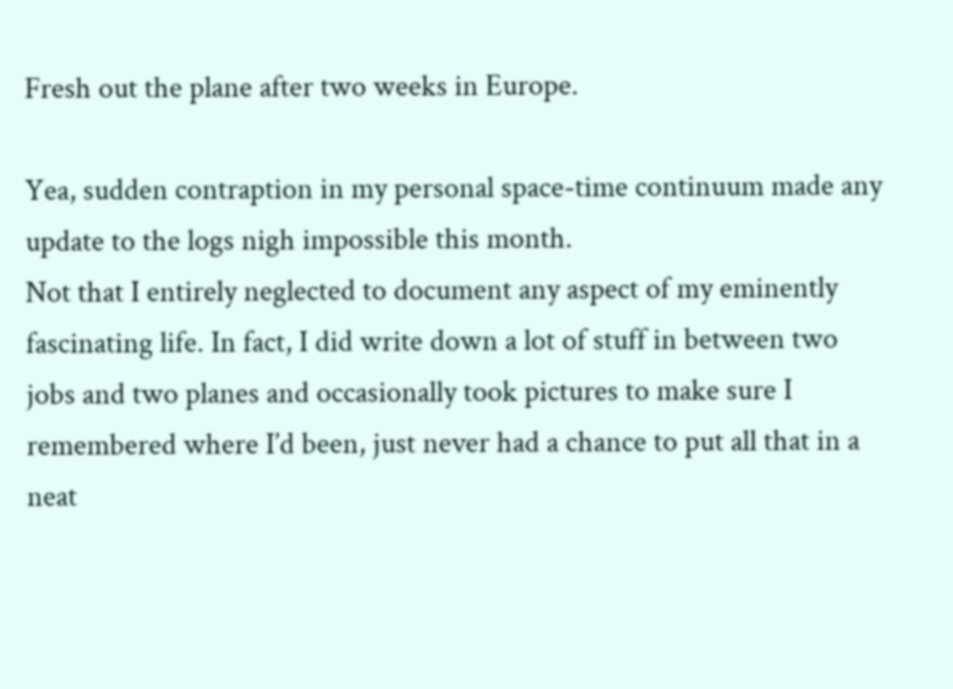Fresh out the plane after two weeks in Europe.

Yea, sudden contraption in my personal space-time continuum made any update to the logs nigh impossible this month.
Not that I entirely neglected to document any aspect of my eminently fascinating life. In fact, I did write down a lot of stuff in between two jobs and two planes and occasionally took pictures to make sure I remembered where I’d been, just never had a chance to put all that in a neat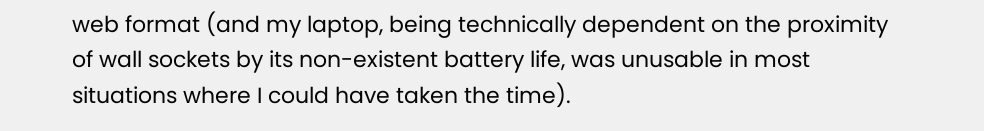web format (and my laptop, being technically dependent on the proximity of wall sockets by its non-existent battery life, was unusable in most situations where I could have taken the time).